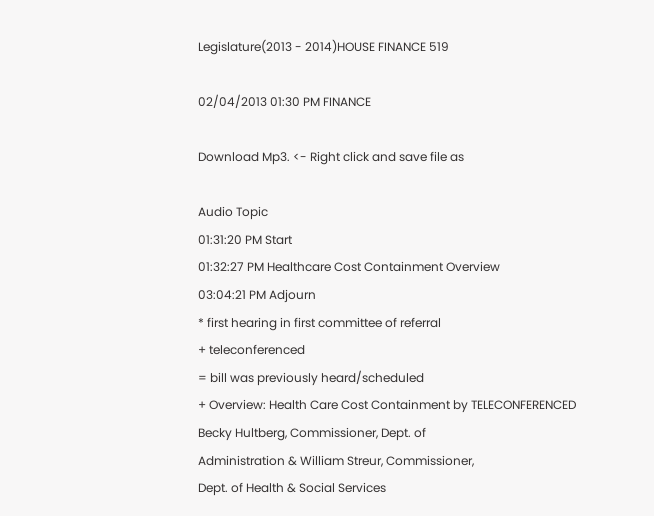Legislature(2013 - 2014)HOUSE FINANCE 519

02/04/2013 01:30 PM FINANCE

Download Mp3. <- Right click and save file as

Audio Topic
01:31:20 PM Start
01:32:27 PM Healthcare Cost Containment Overview
03:04:21 PM Adjourn
* first hearing in first committee of referral
+ teleconferenced
= bill was previously heard/scheduled
+ Overview: Health Care Cost Containment by TELECONFERENCED
Becky Hultberg, Commissioner, Dept. of
Administration & William Streur, Commissioner,
Dept. of Health & Social Services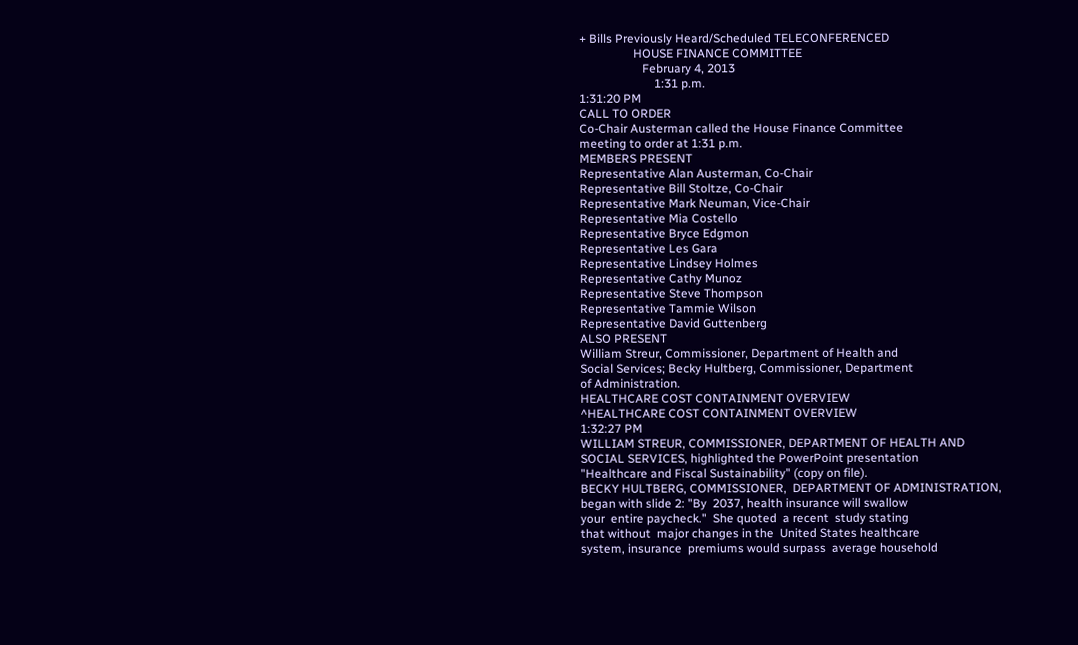+ Bills Previously Heard/Scheduled TELECONFERENCED
                  HOUSE FINANCE COMMITTEE
                     February 4, 2013
                         1:31 p.m.
1:31:20 PM
CALL TO ORDER
Co-Chair Austerman called the House Finance Committee
meeting to order at 1:31 p.m.
MEMBERS PRESENT
Representative Alan Austerman, Co-Chair
Representative Bill Stoltze, Co-Chair
Representative Mark Neuman, Vice-Chair
Representative Mia Costello
Representative Bryce Edgmon
Representative Les Gara
Representative Lindsey Holmes
Representative Cathy Munoz
Representative Steve Thompson
Representative Tammie Wilson
Representative David Guttenberg
ALSO PRESENT
William Streur, Commissioner, Department of Health and
Social Services; Becky Hultberg, Commissioner, Department
of Administration.
HEALTHCARE COST CONTAINMENT OVERVIEW
^HEALTHCARE COST CONTAINMENT OVERVIEW
1:32:27 PM
WILLIAM STREUR, COMMISSIONER, DEPARTMENT OF HEALTH AND
SOCIAL SERVICES, highlighted the PowerPoint presentation
"Healthcare and Fiscal Sustainability" (copy on file).
BECKY HULTBERG, COMMISSIONER,  DEPARTMENT OF ADMINISTRATION,
began with slide 2: "By  2037, health insurance will swallow
your  entire paycheck."  She quoted  a recent  study stating
that without  major changes in the  United States healthcare
system, insurance  premiums would surpass  average household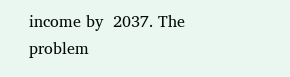income by  2037. The  problem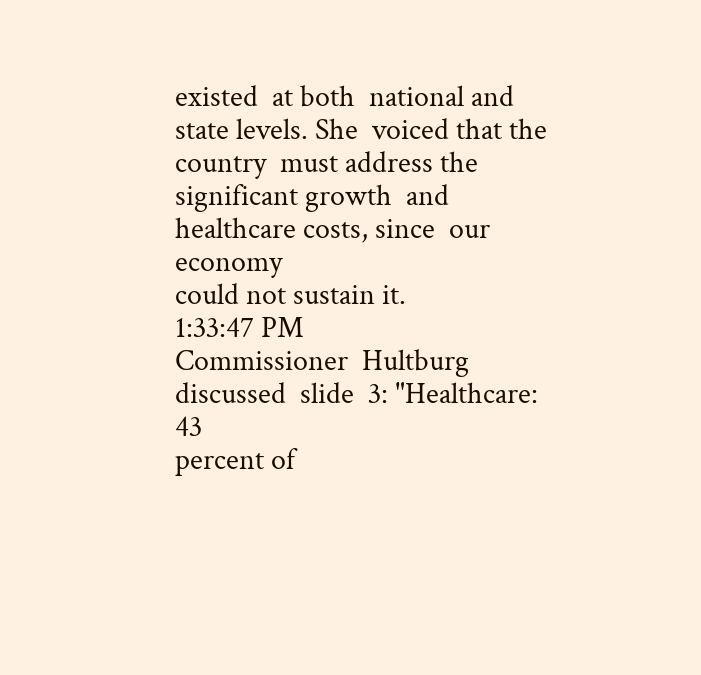existed  at both  national and
state levels. She  voiced that the country  must address the
significant growth  and healthcare costs, since  our economy
could not sustain it.
1:33:47 PM
Commissioner  Hultburg discussed  slide  3: "Healthcare:  43
percent of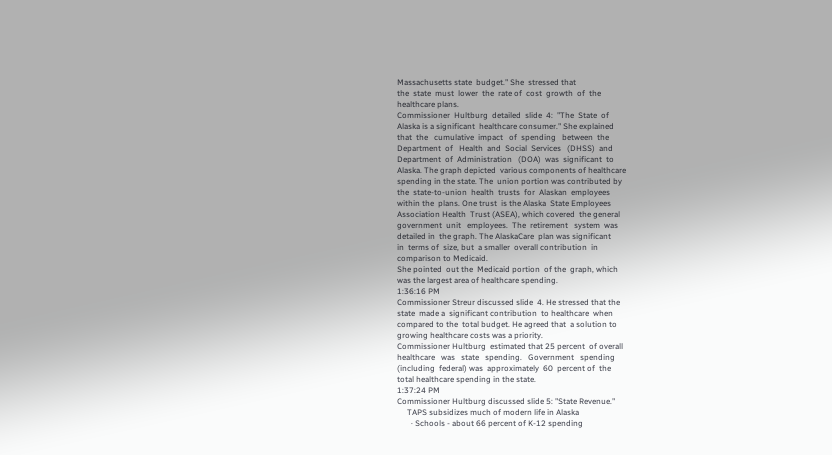Massachusetts state  budget." She  stressed that
the  state  must  lower  the  rate of  cost  growth  of  the
healthcare plans.
Commissioner  Hultburg  detailed  slide  4:  "The  State  of
Alaska is a significant  healthcare consumer." She explained
that  the   cumulative  impact   of  spending   between  the
Department  of   Health  and  Social  Services   (DHSS)  and
Department  of  Administration   (DOA)  was  significant  to
Alaska. The graph depicted  various components of healthcare
spending in the state. The  union portion was contributed by
the  state-to-union  health  trusts  for  Alaskan  employees
within the  plans. One trust  is the Alaska  State Employees
Association Health  Trust (ASEA), which covered  the general
government  unit   employees.  The  retirement   system  was
detailed in  the graph. The AlaskaCare  plan was significant
in  terms of  size, but  a smaller  overall contribution  in
comparison to Medicaid.
She pointed  out the  Medicaid portion  of the  graph, which
was the largest area of healthcare spending.
1:36:16 PM
Commissioner Streur discussed slide  4. He stressed that the
state  made a  significant contribution  to healthcare  when
compared to the  total budget. He agreed that  a solution to
growing healthcare costs was a priority.
Commissioner Hultburg  estimated that 25 percent  of overall
healthcare   was   state   spending.   Government   spending
(including  federal) was  approximately  60  percent of  the
total healthcare spending in the state.
1:37:24 PM
Commissioner Hultburg discussed slide 5: "State Revenue."
     TAPS subsidizes much of modern life in Alaska
       · Schools - about 66 percent of K-12 spending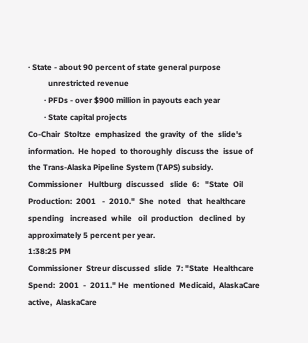· State - about 90 percent of state general purpose
          unrestricted revenue
        · PFDs - over $900 million in payouts each year
        · State capital projects
Co-Chair  Stoltze  emphasized  the gravity  of  the  slide's
information.  He hoped  to thoroughly  discuss the  issue of
the Trans-Alaska Pipeline System (TAPS) subsidy.
Commissioner   Hultburg  discussed   slide  6:   "State  Oil
Production:  2001   -  2010."  She  noted   that  healthcare
spending   increased  while   oil  production   declined  by
approximately 5 percent per year.
1:38:25 PM
Commissioner  Streur discussed  slide  7: "State  Healthcare
Spend:  2001  -  2011." He  mentioned  Medicaid,  AlaskaCare
active,  AlaskaCare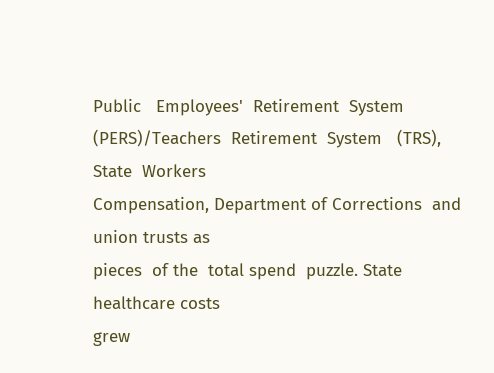Public   Employees'  Retirement  System
(PERS)/Teachers  Retirement  System   (TRS),  State  Workers
Compensation, Department of Corrections  and union trusts as
pieces  of the  total spend  puzzle. State  healthcare costs
grew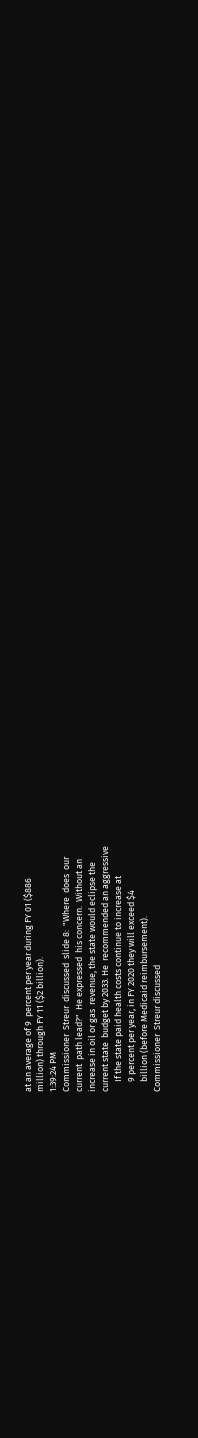at an average of 9  percent per year during FY 01 ($886
million) through FY 11 ($2 billion).
1:39:24 PM
Commissioner  Streur  discussed  slide 8:  "Where  does  our
current  path lead?"  He expressed  his concern.  Without an
increase in oil or gas  revenue, the state would eclipse the
current state  budget by 2033. He  recommended an aggressive
     If the state paid health costs continue to increase at
     9 percent per year, in FY 2020 they will exceed $4
     billion (before Medicaid reimbursement).
Commissioner  Streur discussed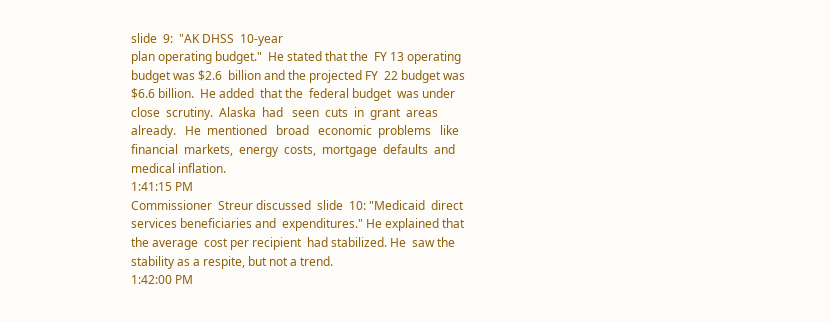slide  9:  "AK DHSS  10-year
plan operating budget."  He stated that the  FY 13 operating
budget was $2.6  billion and the projected FY  22 budget was
$6.6 billion.  He added  that the  federal budget  was under
close  scrutiny.  Alaska  had   seen  cuts  in  grant  areas
already.   He  mentioned   broad   economic  problems   like
financial  markets,  energy  costs,  mortgage  defaults  and
medical inflation.
1:41:15 PM
Commissioner  Streur discussed  slide  10: "Medicaid  direct
services beneficiaries and  expenditures." He explained that
the average  cost per recipient  had stabilized. He  saw the
stability as a respite, but not a trend.
1:42:00 PM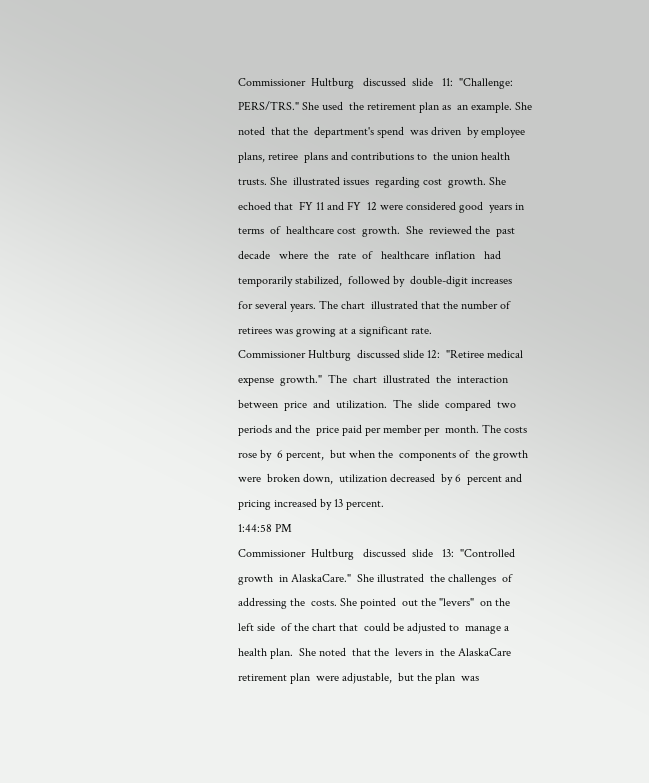Commissioner  Hultburg   discussed  slide   11:  "Challenge:
PERS/TRS." She used  the retirement plan as  an example. She
noted  that the  department's spend  was driven  by employee
plans, retiree  plans and contributions to  the union health
trusts. She  illustrated issues  regarding cost  growth. She
echoed that  FY 11 and FY  12 were considered good  years in
terms  of  healthcare cost  growth.  She  reviewed the  past
decade   where  the   rate  of   healthcare  inflation   had
temporarily stabilized,  followed by  double-digit increases
for several years. The chart  illustrated that the number of
retirees was growing at a significant rate.
Commissioner Hultburg  discussed slide 12:  "Retiree medical
expense  growth."  The  chart  illustrated  the  interaction
between  price  and  utilization.  The  slide  compared  two
periods and the  price paid per member per  month. The costs
rose by  6 percent,  but when the  components of  the growth
were  broken down,  utilization decreased  by 6  percent and
pricing increased by 13 percent.
1:44:58 PM
Commissioner  Hultburg   discussed  slide   13:  "Controlled
growth  in AlaskaCare."  She illustrated  the challenges  of
addressing the  costs. She pointed  out the "levers"  on the
left side  of the chart that  could be adjusted to  manage a
health plan.  She noted  that the  levers in  the AlaskaCare
retirement plan  were adjustable,  but the plan  was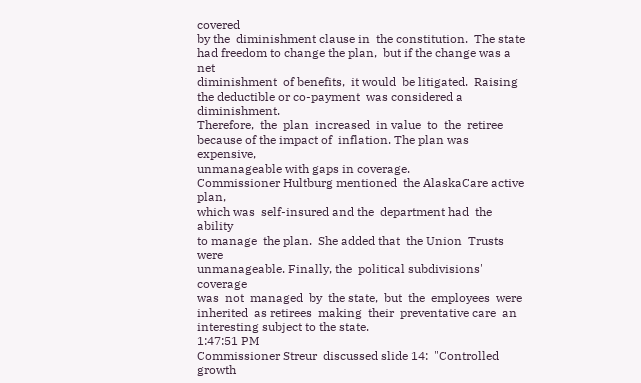covered
by the  diminishment clause in  the constitution.  The state
had freedom to change the plan,  but if the change was a net
diminishment  of benefits,  it would  be litigated.  Raising
the deductible or co-payment  was considered a diminishment.
Therefore,  the  plan  increased  in value  to  the  retiree
because of the impact of  inflation. The plan was expensive,
unmanageable with gaps in coverage.
Commissioner Hultburg mentioned  the AlaskaCare active plan,
which was  self-insured and the  department had  the ability
to manage  the plan.  She added that  the Union  Trusts were
unmanageable. Finally, the  political subdivisions' coverage
was  not  managed  by  the state,  but  the  employees  were
inherited  as retirees  making  their  preventative care  an
interesting subject to the state.
1:47:51 PM
Commissioner Streur  discussed slide 14:  "Controlled growth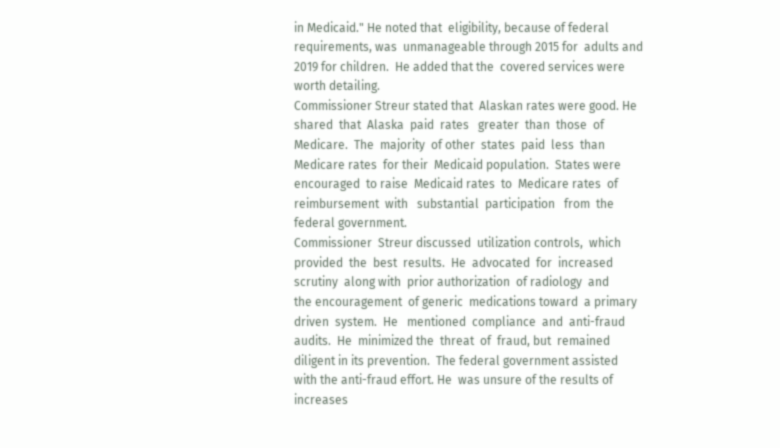in Medicaid." He noted that  eligibility, because of federal
requirements, was  unmanageable through 2015 for  adults and
2019 for children.  He added that the  covered services were
worth detailing.
Commissioner Streur stated that  Alaskan rates were good. He
shared  that  Alaska  paid  rates   greater  than  those  of
Medicare.  The  majority  of other  states  paid  less  than
Medicare rates  for their  Medicaid population.  States were
encouraged  to raise  Medicaid rates  to  Medicare rates  of
reimbursement  with   substantial  participation   from  the
federal government.
Commissioner  Streur discussed  utilization controls,  which
provided  the  best  results.  He  advocated  for  increased
scrutiny  along with  prior authorization  of radiology  and
the encouragement  of generic  medications toward  a primary
driven  system.  He   mentioned  compliance  and  anti-fraud
audits.  He  minimized the  threat  of  fraud, but  remained
diligent in its prevention.  The federal government assisted
with the anti-fraud effort. He  was unsure of the results of
increases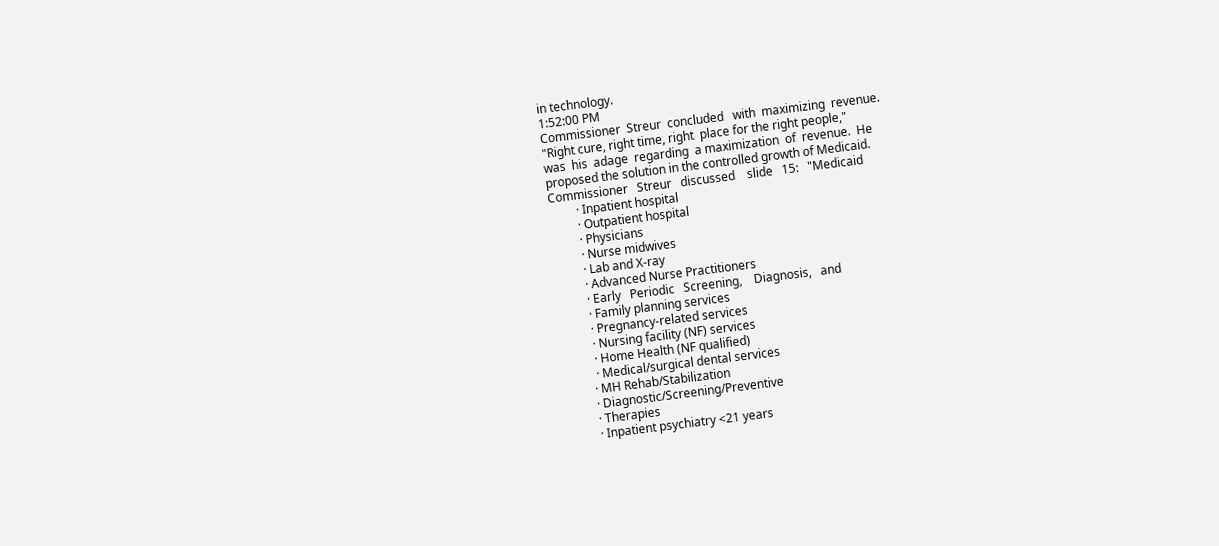in technology.
1:52:00 PM
Commissioner  Streur  concluded   with  maximizing  revenue.
"Right cure, right time, right  place for the right people,"
was  his  adage  regarding  a maximization  of  revenue.  He
proposed the solution in the controlled growth of Medicaid.
Commissioner   Streur   discussed    slide   15:   "Medicaid
         · Inpatient hospital
         · Outpatient hospital
         · Physicians
         · Nurse midwives
         · Lab and X-ray
         · Advanced Nurse Practitioners
         · Early   Periodic   Screening,    Diagnosis,   and
         · Family planning services
         · Pregnancy-related services
         · Nursing facility (NF) services
         · Home Health (NF qualified)
         · Medical/surgical dental services
        · MH Rehab/Stabilization
        · Diagnostic/Screening/Preventive
        · Therapies
        · Inpatient psychiatry <21 years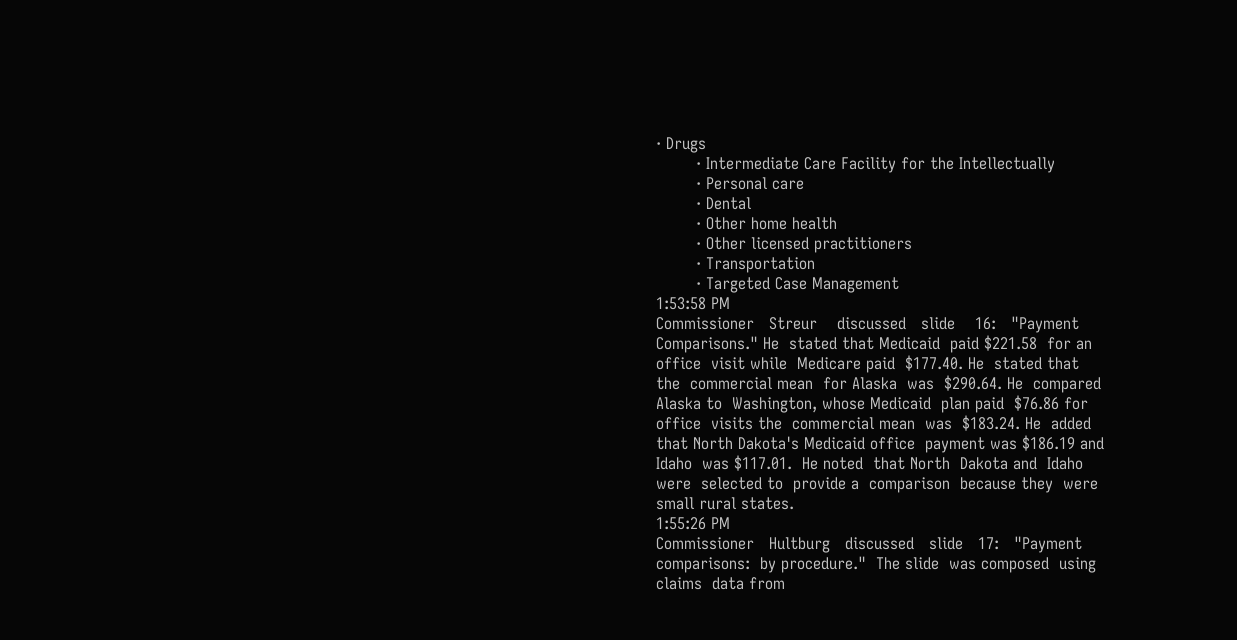· Drugs
        · Intermediate Care Facility for the Intellectually
        · Personal care
        · Dental
        · Other home health
        · Other licensed practitioners
        · Transportation
        · Targeted Case Management
1:53:58 PM
Commissioner   Streur    discussed   slide    16:   "Payment
Comparisons." He  stated that Medicaid  paid $221.58  for an
office  visit while  Medicare paid  $177.40. He  stated that
the  commercial mean  for Alaska  was  $290.64. He  compared
Alaska to  Washington, whose Medicaid  plan paid  $76.86 for
office  visits the  commercial mean  was  $183.24. He  added
that North Dakota's Medicaid office  payment was $186.19 and
Idaho  was $117.01.  He noted  that North  Dakota and  Idaho
were  selected to  provide a  comparison  because they  were
small rural states.
1:55:26 PM
Commissioner   Hultburg   discussed   slide   17:   "Payment
comparisons:  by procedure."  The slide  was composed  using
claims  data from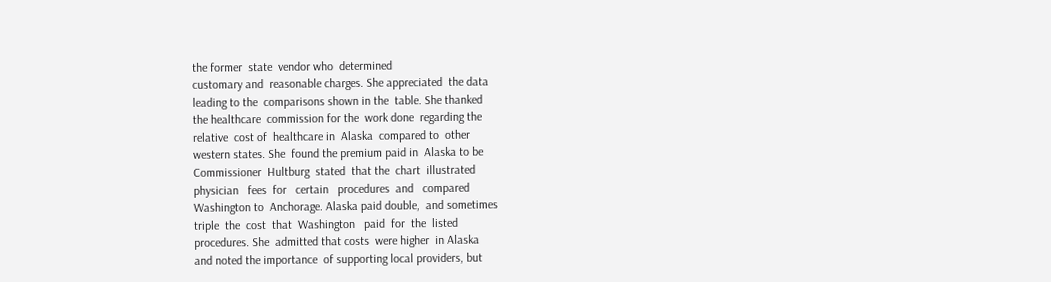the former  state  vendor who  determined
customary and  reasonable charges. She appreciated  the data
leading to the  comparisons shown in the  table. She thanked
the healthcare  commission for the  work done  regarding the
relative  cost of  healthcare in  Alaska  compared to  other
western states. She  found the premium paid in  Alaska to be
Commissioner  Hultburg  stated  that the  chart  illustrated
physician   fees  for   certain   procedures  and   compared
Washington to  Anchorage. Alaska paid double,  and sometimes
triple  the  cost  that  Washington   paid  for  the  listed
procedures. She  admitted that costs  were higher  in Alaska
and noted the importance  of supporting local providers, but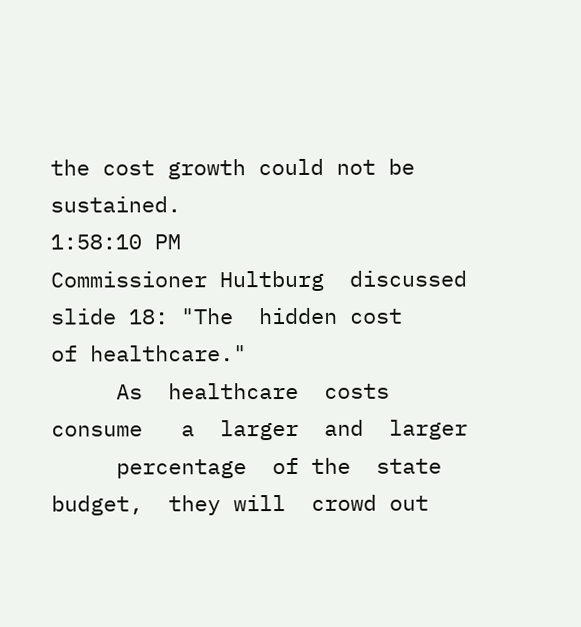the cost growth could not be sustained.
1:58:10 PM
Commissioner Hultburg  discussed slide 18: "The  hidden cost
of healthcare."
     As  healthcare  costs  consume   a  larger  and  larger
     percentage  of the  state budget,  they will  crowd out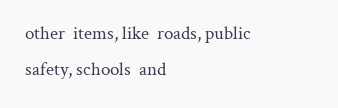other  items, like  roads, public  safety, schools  and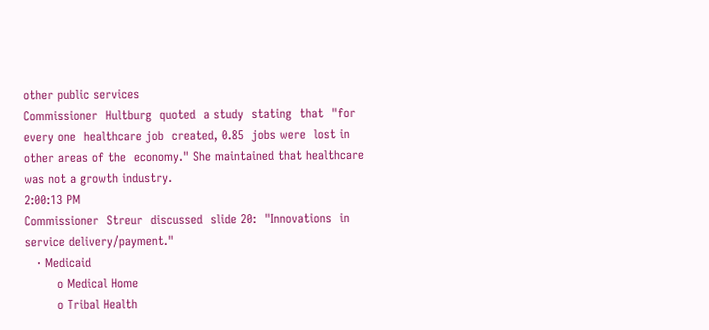other public services
Commissioner  Hultburg  quoted  a study  stating  that  "for
every one  healthcare job  created, 0.85  jobs were  lost in
other areas of the  economy." She maintained that healthcare
was not a growth industry.
2:00:13 PM
Commissioner  Streur  discussed  slide 20:  "Innovations  in
service delivery/payment."
   · Medicaid
        o Medical Home
        o Tribal Health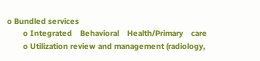o Bundled services
        o Integrated    Behavioral    Health/Primary    care
        o Utilization review and management (radiology,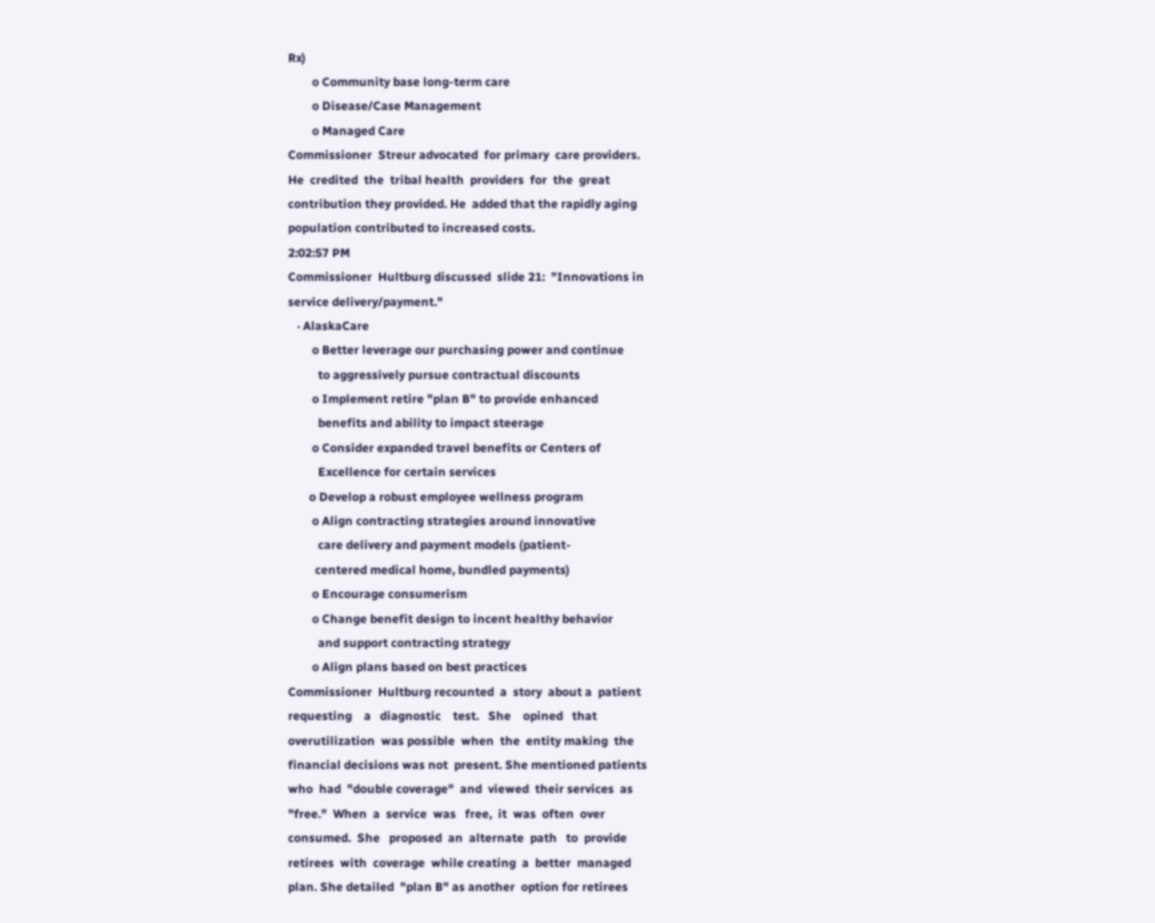Rx)
        o Community base long-term care
        o Disease/Case Management
        o Managed Care
Commissioner  Streur advocated  for primary  care providers.
He  credited  the  tribal health  providers  for  the  great
contribution they provided. He  added that the rapidly aging
population contributed to increased costs.
2:02:57 PM
Commissioner  Hultburg discussed  slide 21:  "Innovations in
service delivery/payment."
   · AlaskaCare
        o Better leverage our purchasing power and continue
          to aggressively pursue contractual discounts
        o Implement retire "plan B" to provide enhanced
          benefits and ability to impact steerage
        o Consider expanded travel benefits or Centers of
          Excellence for certain services
       o Develop a robust employee wellness program
        o Align contracting strategies around innovative
          care delivery and payment models (patient-
         centered medical home, bundled payments)
        o Encourage consumerism
        o Change benefit design to incent healthy behavior
          and support contracting strategy
        o Align plans based on best practices
Commissioner  Hultburg recounted  a  story  about a  patient
requesting    a   diagnostic    test.   She    opined   that
overutilization  was possible  when  the  entity making  the
financial decisions was not  present. She mentioned patients
who  had  "double coverage"  and  viewed  their services  as
"free."  When  a  service  was   free,  it  was  often  over
consumed.  She   proposed  an  alternate  path   to  provide
retirees  with  coverage  while creating  a  better  managed
plan. She detailed  "plan B" as another  option for retirees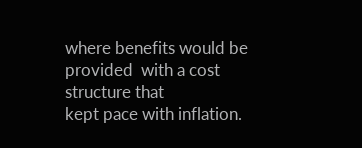where benefits would be provided  with a cost structure that
kept pace with inflation.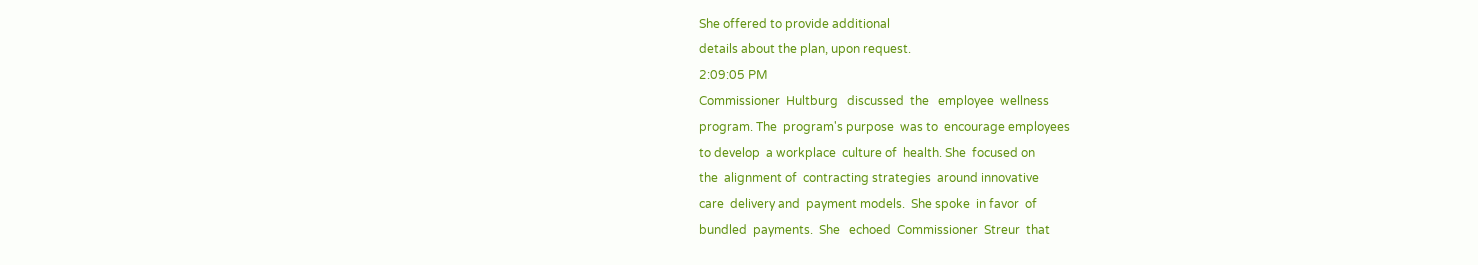She offered to provide additional
details about the plan, upon request.
2:09:05 PM
Commissioner  Hultburg   discussed  the   employee  wellness
program. The  program's purpose  was to  encourage employees
to develop  a workplace  culture of  health. She  focused on
the  alignment of  contracting strategies  around innovative
care  delivery and  payment models.  She spoke  in favor  of
bundled  payments.  She   echoed  Commissioner  Streur  that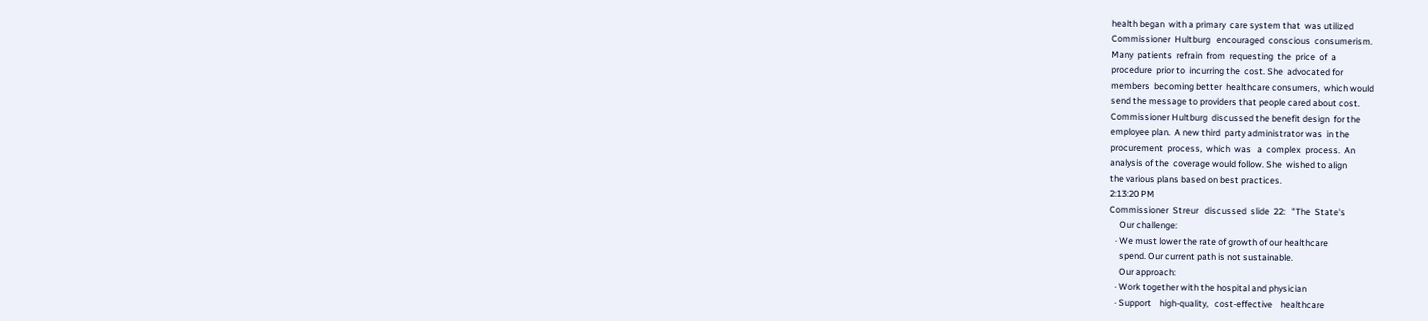health began  with a primary  care system that  was utilized
Commissioner  Hultburg   encouraged  conscious  consumerism.
Many  patients  refrain  from  requesting  the  price  of  a
procedure  prior to  incurring the  cost. She  advocated for
members  becoming better  healthcare consumers,  which would
send the message to providers that people cared about cost.
Commissioner Hultburg  discussed the benefit design  for the
employee plan.  A new third  party administrator was  in the
procurement  process,  which  was   a  complex  process.  An
analysis of the  coverage would follow. She  wished to align
the various plans based on best practices.
2:13:20 PM
Commissioner  Streur   discussed  slide  22:   "The  State's
     Our challenge:
   · We must lower the rate of growth of our healthcare
     spend. Our current path is not sustainable.
     Our approach:
   · Work together with the hospital and physician
   · Support    high-quality,   cost-effective    healthcare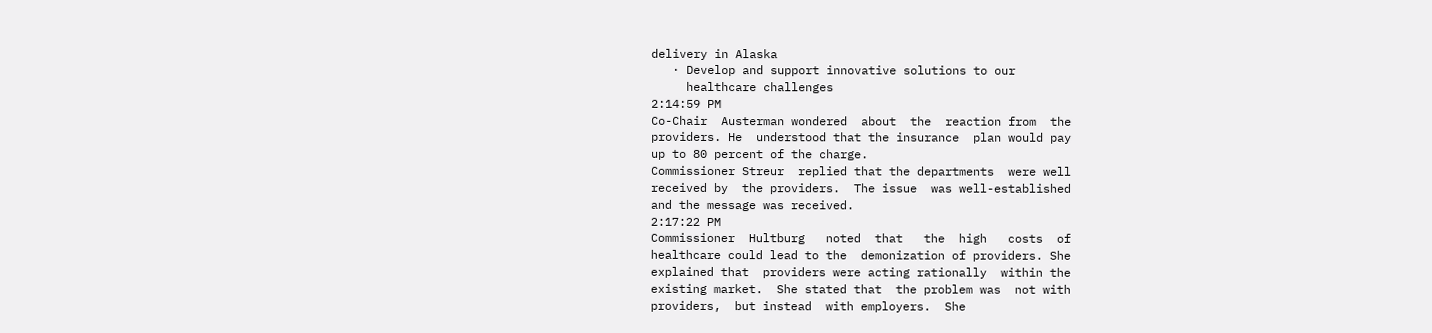delivery in Alaska
   · Develop and support innovative solutions to our
     healthcare challenges
2:14:59 PM
Co-Chair  Austerman wondered  about  the  reaction from  the
providers. He  understood that the insurance  plan would pay
up to 80 percent of the charge.
Commissioner Streur  replied that the departments  were well
received by  the providers.  The issue  was well-established
and the message was received.
2:17:22 PM
Commissioner  Hultburg   noted  that   the  high   costs  of
healthcare could lead to the  demonization of providers. She
explained that  providers were acting rationally  within the
existing market.  She stated that  the problem was  not with
providers,  but instead  with employers.  She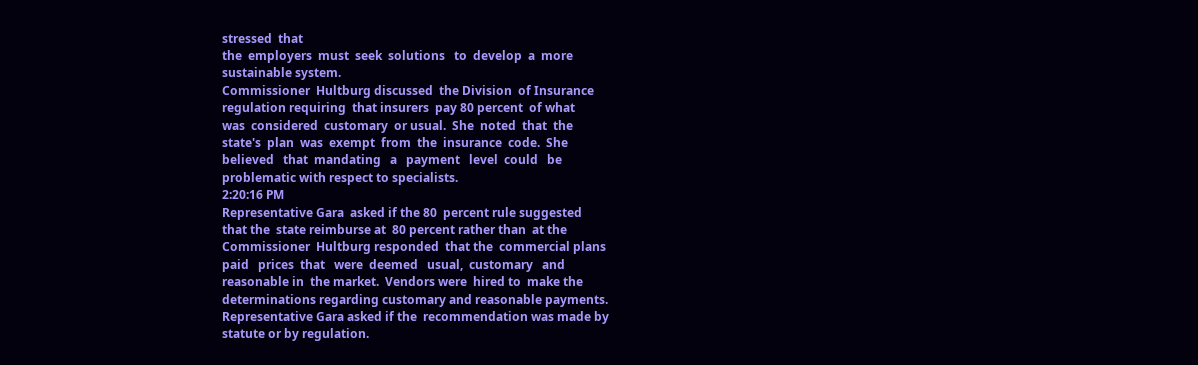stressed  that
the  employers  must  seek  solutions   to  develop  a  more
sustainable system.
Commissioner  Hultburg discussed  the Division  of Insurance
regulation requiring  that insurers  pay 80 percent  of what
was  considered  customary  or usual.  She  noted  that  the
state's  plan  was  exempt  from  the  insurance  code.  She
believed   that  mandating   a   payment   level  could   be
problematic with respect to specialists.
2:20:16 PM
Representative Gara  asked if the 80  percent rule suggested
that the  state reimburse at  80 percent rather than  at the
Commissioner  Hultburg responded  that the  commercial plans
paid   prices  that   were  deemed   usual,  customary   and
reasonable in  the market.  Vendors were  hired to  make the
determinations regarding customary and reasonable payments.
Representative Gara asked if the  recommendation was made by
statute or by regulation.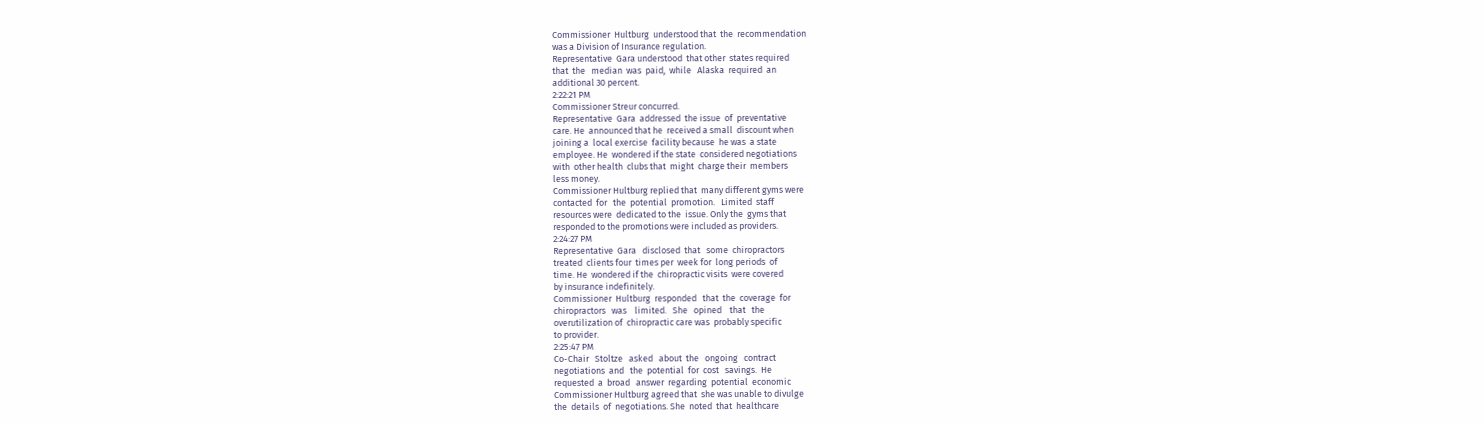Commissioner  Hultburg  understood that  the  recommendation
was a Division of Insurance regulation.
Representative  Gara understood  that other  states required
that  the   median  was  paid,  while   Alaska  required  an
additional 30 percent.
2:22:21 PM
Commissioner Streur concurred.
Representative  Gara  addressed  the issue  of  preventative
care. He  announced that he  received a small  discount when
joining a  local exercise  facility because  he was  a state
employee. He  wondered if the state  considered negotiations
with  other health  clubs that  might  charge their  members
less money.
Commissioner Hultburg replied that  many different gyms were
contacted  for   the  potential  promotion.   Limited  staff
resources were  dedicated to the  issue. Only the  gyms that
responded to the promotions were included as providers.
2:24:27 PM
Representative  Gara   disclosed  that   some  chiropractors
treated  clients four  times per  week for  long periods  of
time. He  wondered if the  chiropractic visits  were covered
by insurance indefinitely.
Commissioner  Hultburg  responded   that  the  coverage  for
chiropractors   was    limited.   She   opined    that   the
overutilization of  chiropractic care was  probably specific
to provider.
2:25:47 PM
Co-Chair   Stoltze   asked   about  the   ongoing   contract
negotiations  and   the  potential  for  cost   savings.  He
requested  a  broad   answer  regarding  potential  economic
Commissioner Hultburg agreed that  she was unable to divulge
the  details  of  negotiations. She  noted  that  healthcare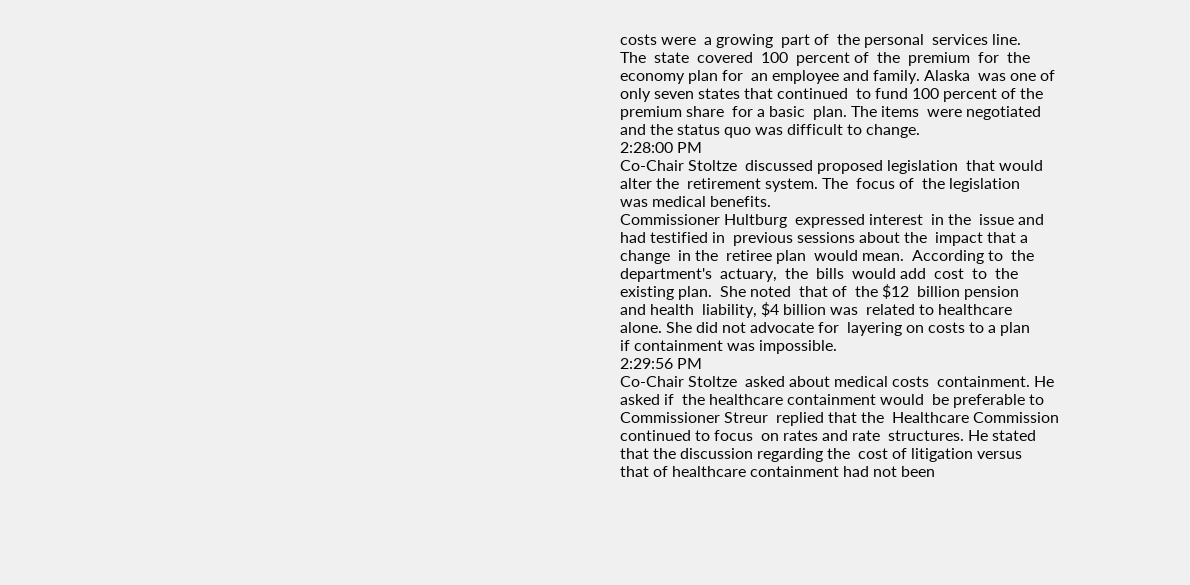costs were  a growing  part of  the personal  services line.
The  state  covered  100  percent of  the  premium  for  the
economy plan for  an employee and family. Alaska  was one of
only seven states that continued  to fund 100 percent of the
premium share  for a basic  plan. The items  were negotiated
and the status quo was difficult to change.
2:28:00 PM
Co-Chair Stoltze  discussed proposed legislation  that would
alter the  retirement system. The  focus of  the legislation
was medical benefits.
Commissioner Hultburg  expressed interest  in the  issue and
had testified in  previous sessions about the  impact that a
change  in the  retiree plan  would mean.  According to  the
department's  actuary,  the  bills  would add  cost  to  the
existing plan.  She noted  that of  the $12  billion pension
and health  liability, $4 billion was  related to healthcare
alone. She did not advocate for  layering on costs to a plan
if containment was impossible.
2:29:56 PM
Co-Chair Stoltze  asked about medical costs  containment. He
asked if  the healthcare containment would  be preferable to
Commissioner Streur  replied that the  Healthcare Commission
continued to focus  on rates and rate  structures. He stated
that the discussion regarding the  cost of litigation versus
that of healthcare containment had not been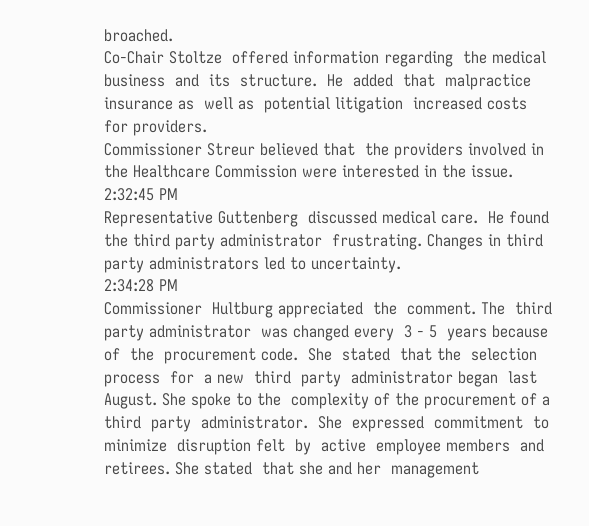broached.
Co-Chair Stoltze  offered information regarding  the medical
business  and  its  structure.  He  added  that  malpractice
insurance as  well as  potential litigation  increased costs
for providers.
Commissioner Streur believed that  the providers involved in
the Healthcare Commission were interested in the issue.
2:32:45 PM
Representative Guttenberg  discussed medical care.  He found
the third party administrator  frustrating. Changes in third
party administrators led to uncertainty.
2:34:28 PM
Commissioner  Hultburg appreciated  the  comment. The  third
party administrator  was changed every  3 - 5  years because
of  the  procurement code.  She  stated  that the  selection
process  for  a new  third  party  administrator began  last
August. She spoke to the  complexity of the procurement of a
third  party  administrator.  She  expressed  commitment  to
minimize  disruption felt  by  active  employee members  and
retirees. She stated  that she and her  management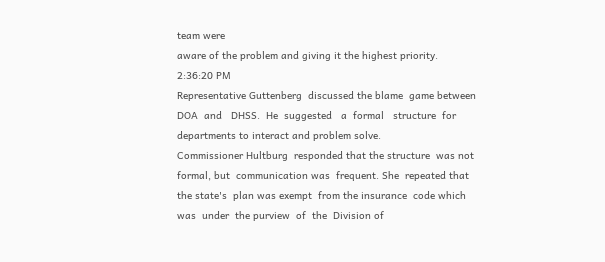team were
aware of the problem and giving it the highest priority.
2:36:20 PM
Representative Guttenberg  discussed the blame  game between
DOA  and   DHSS.  He  suggested   a  formal   structure  for
departments to interact and problem solve.
Commissioner Hultburg  responded that the structure  was not
formal, but  communication was  frequent. She  repeated that
the state's  plan was exempt  from the insurance  code which
was  under  the purview  of  the  Division of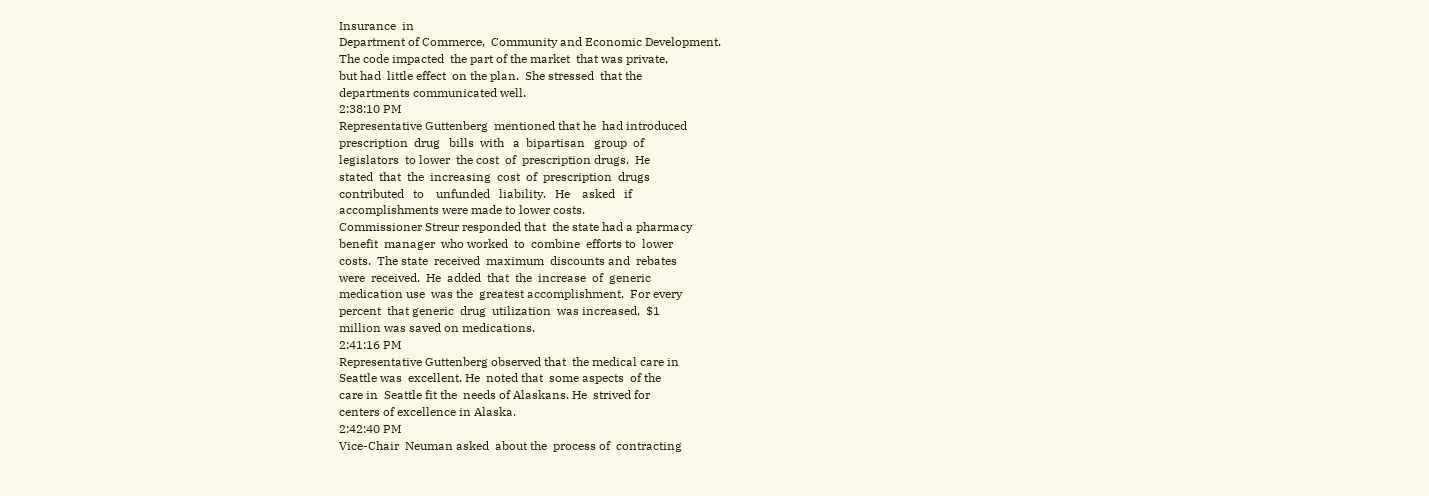Insurance  in
Department of Commerce,  Community and Economic Development.
The code impacted  the part of the market  that was private,
but had  little effect  on the plan.  She stressed  that the
departments communicated well.
2:38:10 PM
Representative Guttenberg  mentioned that he  had introduced
prescription  drug   bills  with   a  bipartisan   group  of
legislators  to lower  the cost  of  prescription drugs.  He
stated  that  the  increasing  cost  of  prescription  drugs
contributed   to    unfunded   liability.   He    asked   if
accomplishments were made to lower costs.
Commissioner Streur responded that  the state had a pharmacy
benefit  manager  who worked  to  combine  efforts to  lower
costs.  The state  received  maximum  discounts and  rebates
were  received.  He  added  that  the  increase  of  generic
medication use  was the  greatest accomplishment.  For every
percent  that generic  drug  utilization  was increased,  $1
million was saved on medications.
2:41:16 PM
Representative Guttenberg observed that  the medical care in
Seattle was  excellent. He  noted that  some aspects  of the
care in  Seattle fit the  needs of Alaskans. He  strived for
centers of excellence in Alaska.
2:42:40 PM
Vice-Chair  Neuman asked  about the  process of  contracting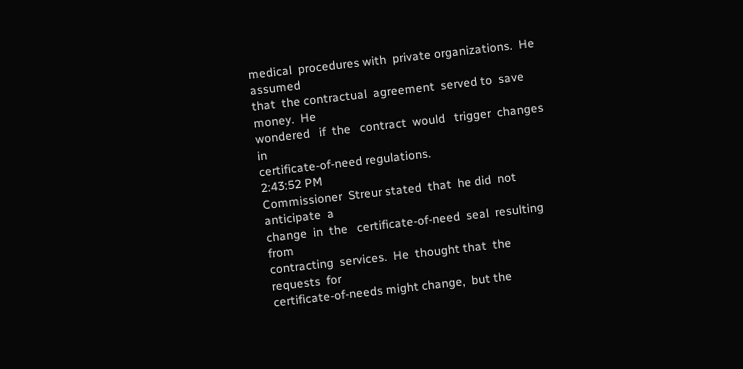medical  procedures with  private organizations.  He assumed
that  the contractual  agreement  served to  save money.  He
wondered   if  the   contract  would   trigger  changes   in
certificate-of-need regulations.
2:43:52 PM
Commissioner  Streur stated  that  he did  not anticipate  a
change  in  the   certificate-of-need  seal  resulting  from
contracting  services.  He  thought that  the  requests  for
certificate-of-needs might change,  but the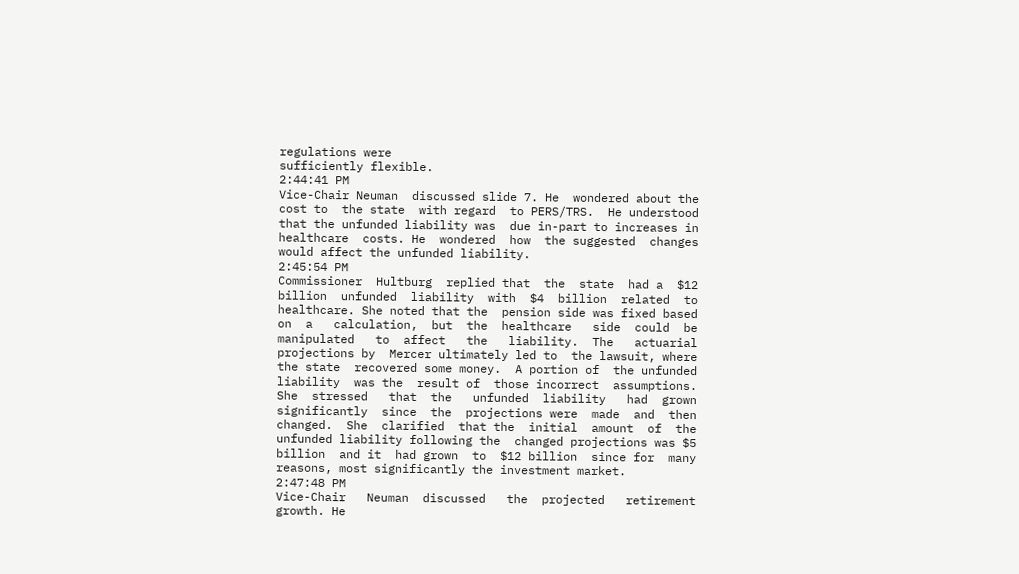regulations were
sufficiently flexible.
2:44:41 PM
Vice-Chair Neuman  discussed slide 7. He  wondered about the
cost to  the state  with regard  to PERS/TRS.  He understood
that the unfunded liability was  due in-part to increases in
healthcare  costs. He  wondered  how  the suggested  changes
would affect the unfunded liability.
2:45:54 PM
Commissioner  Hultburg  replied that  the  state  had a  $12
billion  unfunded  liability  with  $4  billion  related  to
healthcare. She noted that the  pension side was fixed based
on  a   calculation,  but  the  healthcare   side  could  be
manipulated   to  affect   the   liability.  The   actuarial
projections by  Mercer ultimately led to  the lawsuit, where
the state  recovered some money.  A portion of  the unfunded
liability  was the  result of  those incorrect  assumptions.
She  stressed   that  the   unfunded  liability   had  grown
significantly  since  the  projections were  made  and  then
changed.  She  clarified  that the  initial  amount  of  the
unfunded liability following the  changed projections was $5
billion  and it  had grown  to  $12 billion  since for  many
reasons, most significantly the investment market.
2:47:48 PM
Vice-Chair   Neuman  discussed   the  projected   retirement
growth. He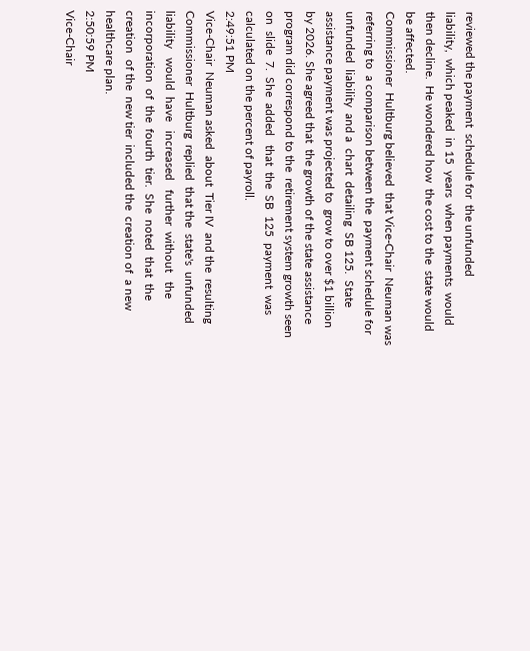reviewed the payment  schedule for  the unfunded
liability,  which peaked  in 15  years  when payments  would
then decline.  He wondered how  the cost to the  state would
be affected.
Commissioner  Hultburg believed  that Vice-Chair  Neuman was
referring to  a comparison between the  payment schedule for
unfunded  liability  and a  chart  detailing  SB 125.  State
assistance payment was projected to  grow to over $1 billion
by 2026. She agreed that  the growth of the state assistance
program did correspond to the  retirement system growth seen
on  slide  7.  She  added   that  the  SB  125  payment  was
calculated on the percent of payroll.
2:49:51 PM
Vice-Chair  Neuman asked  about  Tier IV  and the  resulting
Commissioner  Hultburg  replied  that the  state's  unfunded
liability   would  have   increased   further  without   the
incorporation  of  the  fourth  tier.  She  noted  that  the
creation  of the  new tier  included the  creation of  a new
healthcare plan.
2:50:59 PM
Vice-Chair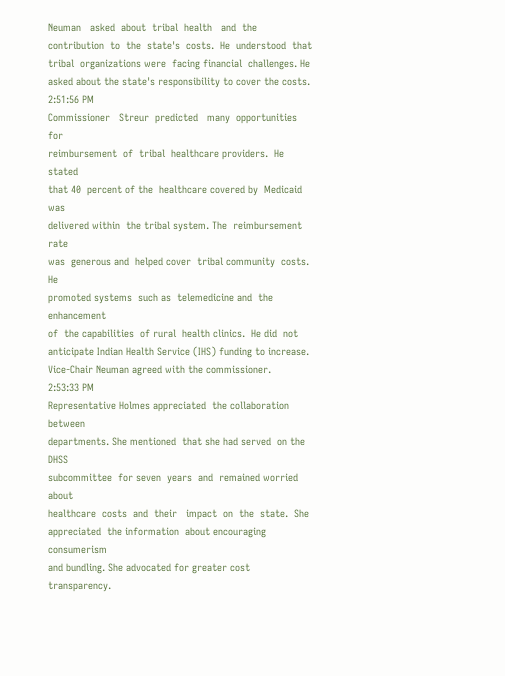Neuman   asked  about  tribal  health   and  the
contribution  to  the  state's  costs.  He  understood  that
tribal  organizations were  facing financial  challenges. He
asked about the state's responsibility to cover the costs.
2:51:56 PM
Commissioner   Streur  predicted   many  opportunities   for
reimbursement  of  tribal  healthcare providers.  He  stated
that 40  percent of the  healthcare covered by  Medicaid was
delivered within  the tribal system. The  reimbursement rate
was  generous and  helped cover  tribal community  costs. He
promoted systems  such as  telemedicine and  the enhancement
of  the capabilities  of rural  health clinics.  He did  not
anticipate Indian Health Service (IHS) funding to increase.
Vice-Chair Neuman agreed with the commissioner.
2:53:33 PM
Representative Holmes appreciated  the collaboration between
departments. She mentioned  that she had served  on the DHSS
subcommittee  for seven  years  and  remained worried  about
healthcare  costs  and  their   impact  on  the  state.  She
appreciated  the information  about encouraging  consumerism
and bundling. She advocated for greater cost transparency.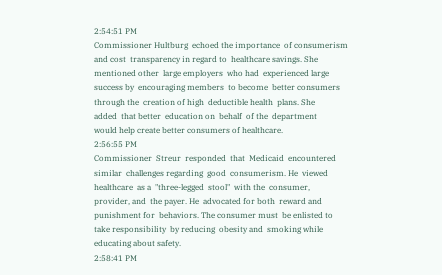2:54:51 PM
Commissioner Hultburg  echoed the importance  of consumerism
and cost  transparency in regard to  healthcare savings. She
mentioned other  large employers  who had  experienced large
success by  encouraging members  to become  better consumers
through the  creation of high  deductible health  plans. She
added  that better  education on  behalf  of the  department
would help create better consumers of healthcare.
2:56:55 PM
Commissioner  Streur  responded  that  Medicaid  encountered
similar  challenges regarding  good  consumerism. He  viewed
healthcare  as a  "three-legged  stool"  with the  consumer,
provider, and  the payer. He  advocated for both  reward and
punishment for  behaviors. The consumer must  be enlisted to
take responsibility  by reducing  obesity and  smoking while
educating about safety.
2:58:41 PM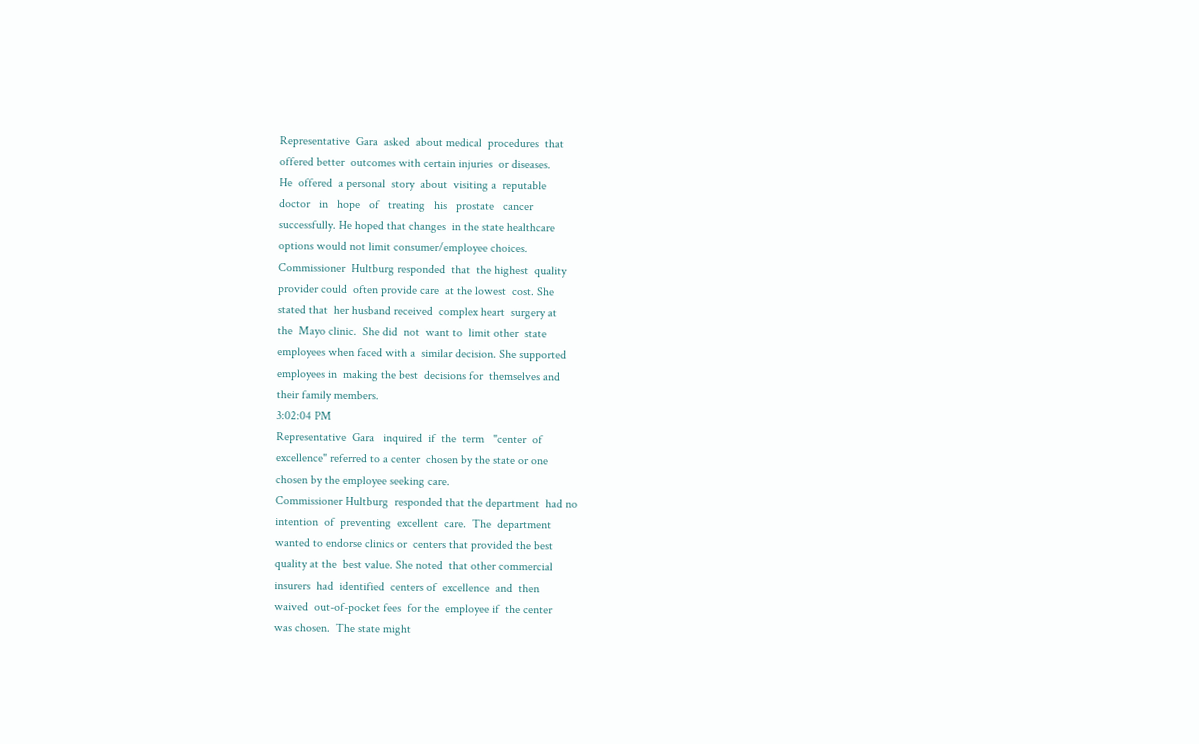Representative  Gara  asked  about medical  procedures  that
offered better  outcomes with certain injuries  or diseases.
He  offered  a personal  story  about  visiting a  reputable
doctor   in   hope   of   treating   his   prostate   cancer
successfully. He hoped that changes  in the state healthcare
options would not limit consumer/employee choices.
Commissioner  Hultburg responded  that  the highest  quality
provider could  often provide care  at the lowest  cost. She
stated that  her husband received  complex heart  surgery at
the  Mayo clinic.  She did  not  want to  limit other  state
employees when faced with a  similar decision. She supported
employees in  making the best  decisions for  themselves and
their family members.
3:02:04 PM
Representative  Gara   inquired  if  the  term   "center  of
excellence" referred to a center  chosen by the state or one
chosen by the employee seeking care.
Commissioner Hultburg  responded that the department  had no
intention  of  preventing  excellent  care.  The  department
wanted to endorse clinics or  centers that provided the best
quality at the  best value. She noted  that other commercial
insurers  had  identified  centers of  excellence  and  then
waived  out-of-pocket fees  for the  employee if  the center
was chosen.  The state might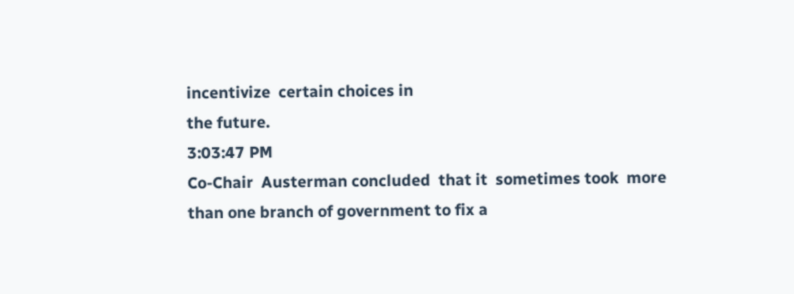incentivize  certain choices in
the future.
3:03:47 PM
Co-Chair  Austerman concluded  that it  sometimes took  more
than one branch of government to fix a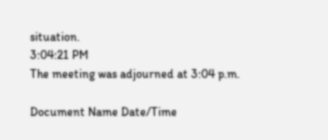situation.
3:04:21 PM
The meeting was adjourned at 3:04 p.m.

Document Name Date/Time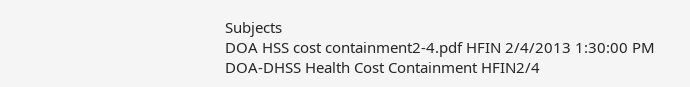Subjects
DOA HSS cost containment2-4.pdf HFIN 2/4/2013 1:30:00 PM
DOA-DHSS Health Cost Containment HFIN2/4